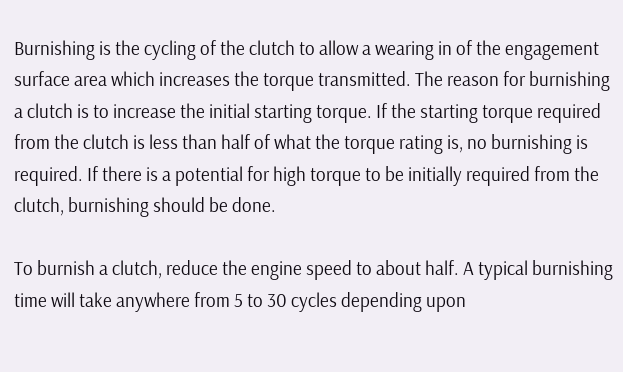Burnishing is the cycling of the clutch to allow a wearing in of the engagement surface area which increases the torque transmitted. The reason for burnishing a clutch is to increase the initial starting torque. If the starting torque required from the clutch is less than half of what the torque rating is, no burnishing is required. If there is a potential for high torque to be initially required from the clutch, burnishing should be done.

To burnish a clutch, reduce the engine speed to about half. A typical burnishing time will take anywhere from 5 to 30 cycles depending upon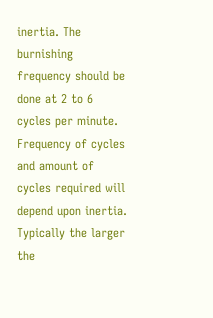inertia. The burnishing frequency should be done at 2 to 6 cycles per minute. Frequency of cycles and amount of cycles required will depend upon inertia. Typically the larger the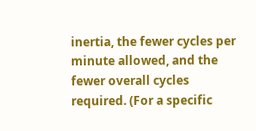inertia, the fewer cycles per minute allowed, and the fewer overall cycles required. (For a specific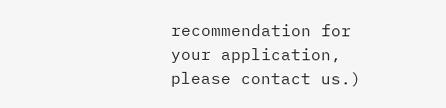recommendation for your application, please contact us.)